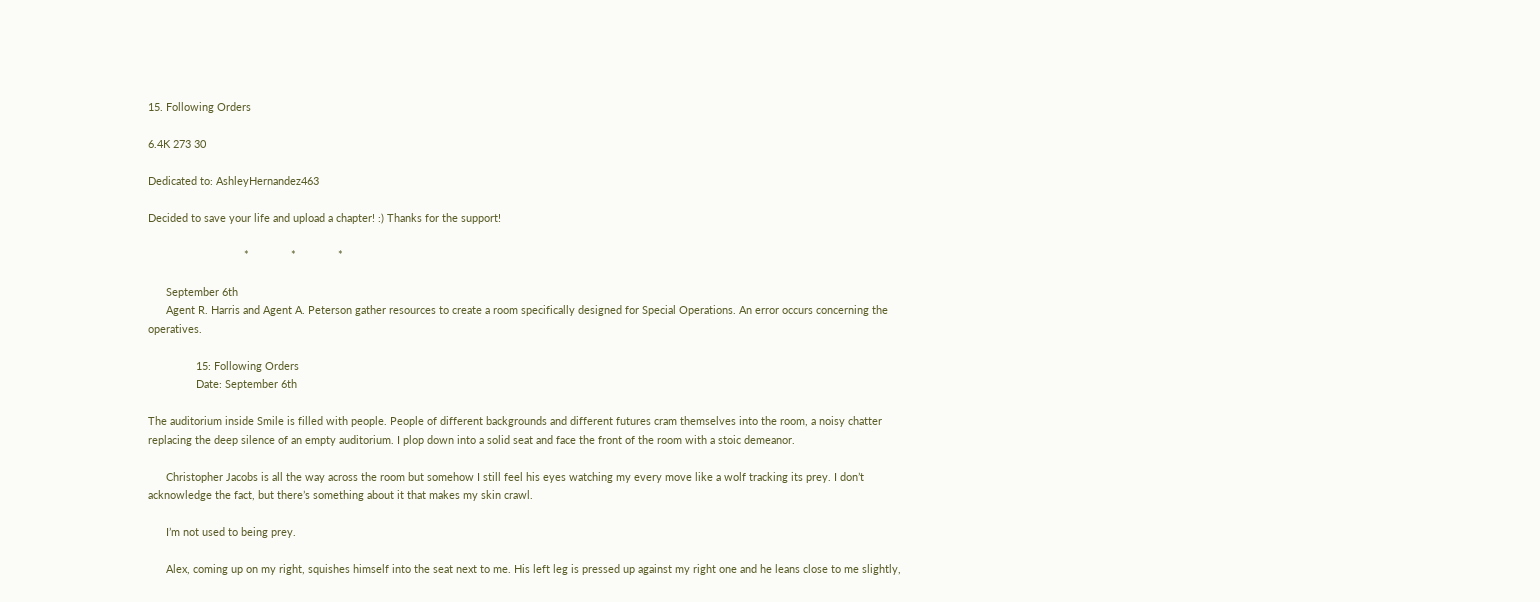15. Following Orders

6.4K 273 30

Dedicated to: AshleyHernandez463

Decided to save your life and upload a chapter! :) Thanks for the support!

                                *              *              *

      September 6th
      Agent R. Harris and Agent A. Peterson gather resources to create a room specifically designed for Special Operations. An error occurs concerning the operatives.

                15: Following Orders
                Date: September 6th

The auditorium inside Smile is filled with people. People of different backgrounds and different futures cram themselves into the room, a noisy chatter replacing the deep silence of an empty auditorium. I plop down into a solid seat and face the front of the room with a stoic demeanor.

      Christopher Jacobs is all the way across the room but somehow I still feel his eyes watching my every move like a wolf tracking its prey. I don’t acknowledge the fact, but there’s something about it that makes my skin crawl.

      I’m not used to being prey.

      Alex, coming up on my right, squishes himself into the seat next to me. His left leg is pressed up against my right one and he leans close to me slightly,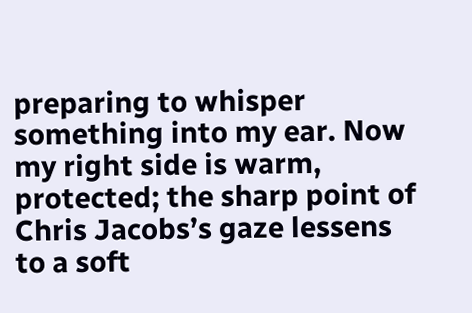preparing to whisper something into my ear. Now my right side is warm, protected; the sharp point of Chris Jacobs’s gaze lessens to a soft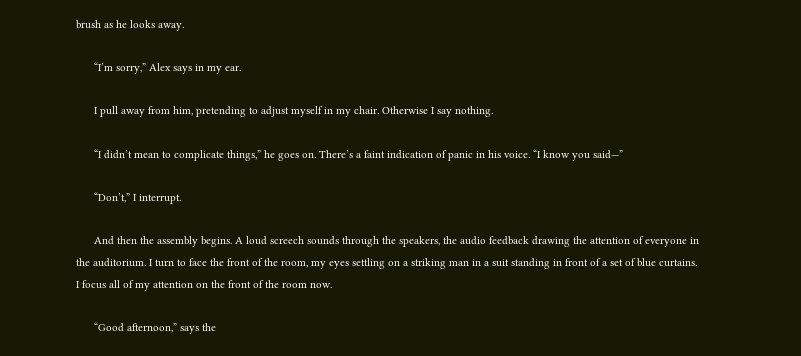brush as he looks away.

      “I’m sorry,” Alex says in my ear.

      I pull away from him, pretending to adjust myself in my chair. Otherwise I say nothing.

      “I didn’t mean to complicate things,” he goes on. There’s a faint indication of panic in his voice. “I know you said—”

      “Don’t,” I interrupt.

      And then the assembly begins. A loud screech sounds through the speakers, the audio feedback drawing the attention of everyone in the auditorium. I turn to face the front of the room, my eyes settling on a striking man in a suit standing in front of a set of blue curtains. I focus all of my attention on the front of the room now.

      “Good afternoon,” says the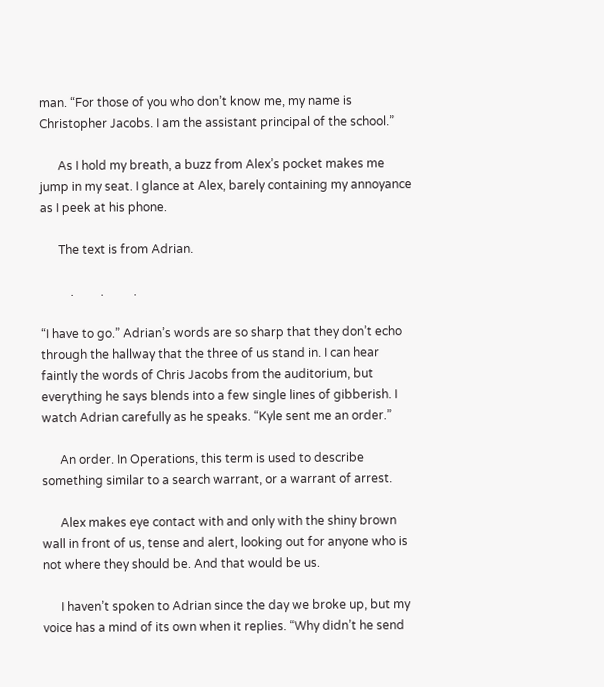man. “For those of you who don’t know me, my name is Christopher Jacobs. I am the assistant principal of the school.”

      As I hold my breath, a buzz from Alex’s pocket makes me jump in my seat. I glance at Alex, barely containing my annoyance as I peek at his phone.

      The text is from Adrian.

          .         .          .

“I have to go.” Adrian’s words are so sharp that they don’t echo through the hallway that the three of us stand in. I can hear faintly the words of Chris Jacobs from the auditorium, but everything he says blends into a few single lines of gibberish. I watch Adrian carefully as he speaks. “Kyle sent me an order.”

      An order. In Operations, this term is used to describe something similar to a search warrant, or a warrant of arrest.

      Alex makes eye contact with and only with the shiny brown wall in front of us, tense and alert, looking out for anyone who is not where they should be. And that would be us.

      I haven’t spoken to Adrian since the day we broke up, but my voice has a mind of its own when it replies. “Why didn’t he send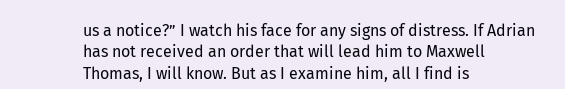us a notice?” I watch his face for any signs of distress. If Adrian has not received an order that will lead him to Maxwell Thomas, I will know. But as I examine him, all I find is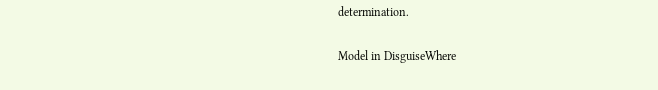determination.

Model in DisguiseWhere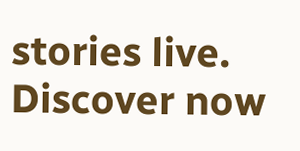stories live. Discover now